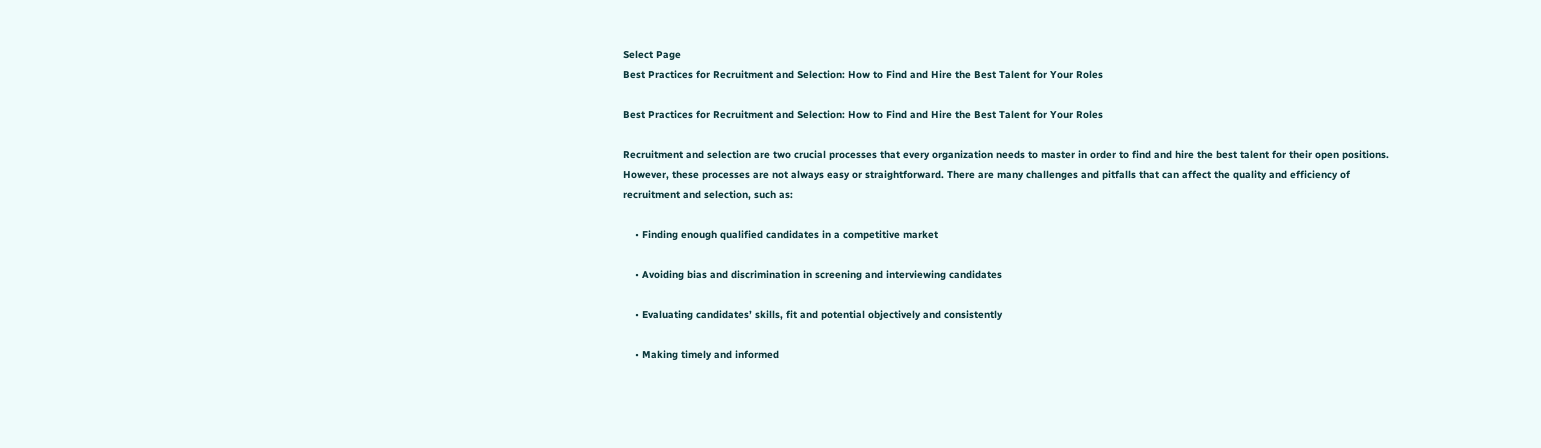Select Page
Best Practices for Recruitment and Selection: How to Find and Hire the Best Talent for Your Roles

Best Practices for Recruitment and Selection: How to Find and Hire the Best Talent for Your Roles

Recruitment and selection are two crucial processes that every organization needs to master in order to find and hire the best talent for their open positions. However, these processes are not always easy or straightforward. There are many challenges and pitfalls that can affect the quality and efficiency of recruitment and selection, such as:

    • Finding enough qualified candidates in a competitive market

    • Avoiding bias and discrimination in screening and interviewing candidates

    • Evaluating candidates’ skills, fit and potential objectively and consistently

    • Making timely and informed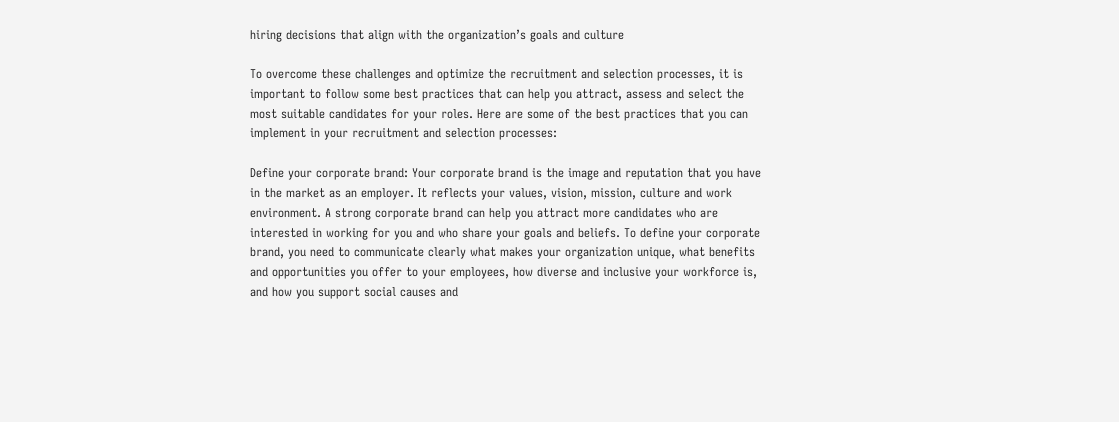hiring decisions that align with the organization’s goals and culture

To overcome these challenges and optimize the recruitment and selection processes, it is important to follow some best practices that can help you attract, assess and select the most suitable candidates for your roles. Here are some of the best practices that you can implement in your recruitment and selection processes:

Define your corporate brand: Your corporate brand is the image and reputation that you have in the market as an employer. It reflects your values, vision, mission, culture and work environment. A strong corporate brand can help you attract more candidates who are interested in working for you and who share your goals and beliefs. To define your corporate brand, you need to communicate clearly what makes your organization unique, what benefits and opportunities you offer to your employees, how diverse and inclusive your workforce is, and how you support social causes and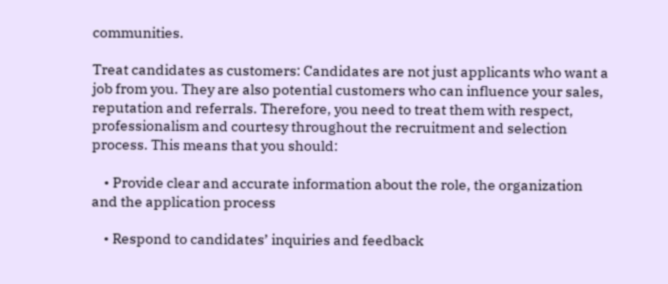communities.

Treat candidates as customers: Candidates are not just applicants who want a job from you. They are also potential customers who can influence your sales, reputation and referrals. Therefore, you need to treat them with respect, professionalism and courtesy throughout the recruitment and selection process. This means that you should:

    • Provide clear and accurate information about the role, the organization and the application process

    • Respond to candidates’ inquiries and feedback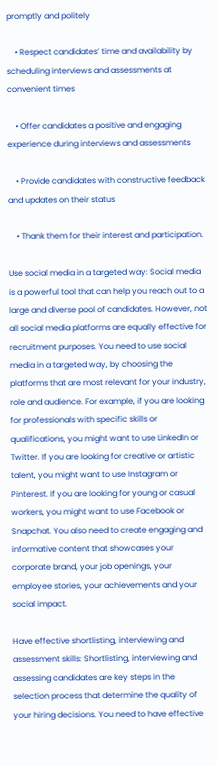promptly and politely

    • Respect candidates’ time and availability by scheduling interviews and assessments at convenient times

    • Offer candidates a positive and engaging experience during interviews and assessments

    • Provide candidates with constructive feedback and updates on their status

    • Thank them for their interest and participation.

Use social media in a targeted way: Social media is a powerful tool that can help you reach out to a large and diverse pool of candidates. However, not all social media platforms are equally effective for recruitment purposes. You need to use social media in a targeted way, by choosing the platforms that are most relevant for your industry, role and audience. For example, if you are looking for professionals with specific skills or qualifications, you might want to use LinkedIn or Twitter. If you are looking for creative or artistic talent, you might want to use Instagram or Pinterest. If you are looking for young or casual workers, you might want to use Facebook or Snapchat. You also need to create engaging and informative content that showcases your corporate brand, your job openings, your employee stories, your achievements and your social impact.

Have effective shortlisting, interviewing and assessment skills: Shortlisting, interviewing and assessing candidates are key steps in the selection process that determine the quality of your hiring decisions. You need to have effective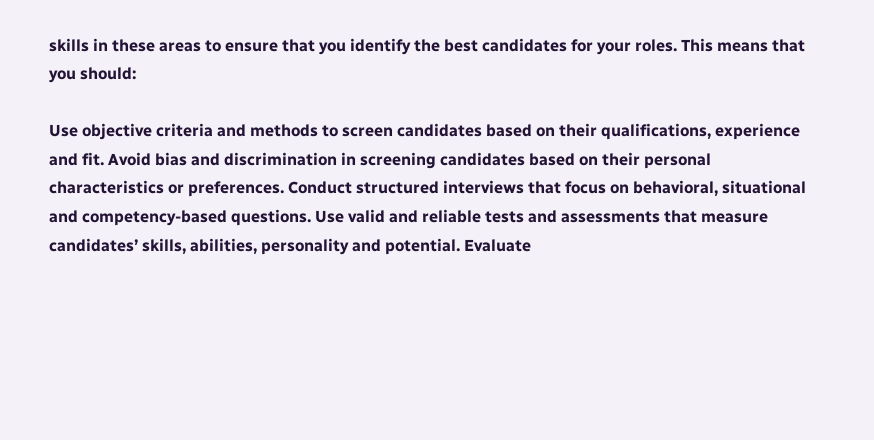skills in these areas to ensure that you identify the best candidates for your roles. This means that you should:

Use objective criteria and methods to screen candidates based on their qualifications, experience and fit. Avoid bias and discrimination in screening candidates based on their personal characteristics or preferences. Conduct structured interviews that focus on behavioral, situational and competency-based questions. Use valid and reliable tests and assessments that measure candidates’ skills, abilities, personality and potential. Evaluate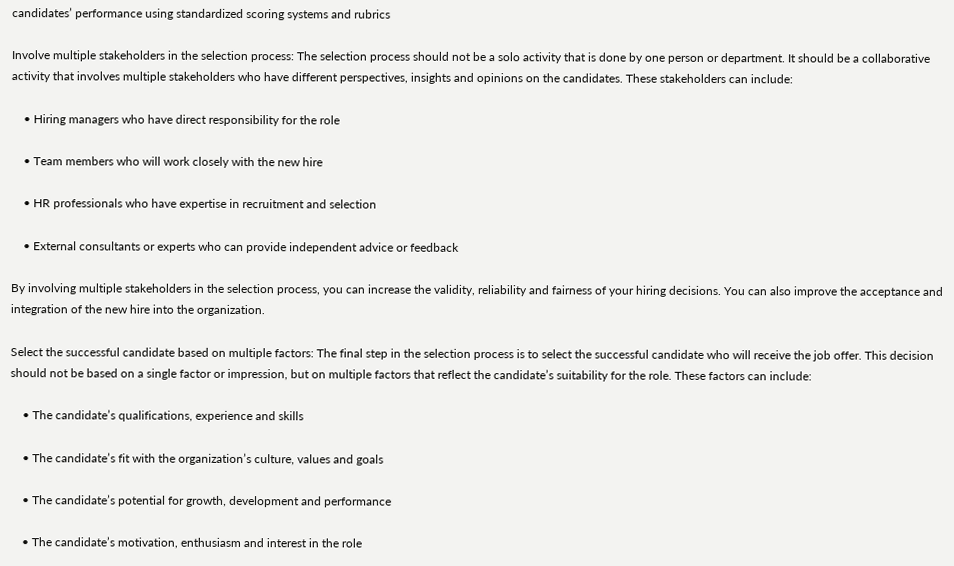candidates’ performance using standardized scoring systems and rubrics

Involve multiple stakeholders in the selection process: The selection process should not be a solo activity that is done by one person or department. It should be a collaborative activity that involves multiple stakeholders who have different perspectives, insights and opinions on the candidates. These stakeholders can include:

    • Hiring managers who have direct responsibility for the role

    • Team members who will work closely with the new hire

    • HR professionals who have expertise in recruitment and selection

    • External consultants or experts who can provide independent advice or feedback

By involving multiple stakeholders in the selection process, you can increase the validity, reliability and fairness of your hiring decisions. You can also improve the acceptance and integration of the new hire into the organization.

Select the successful candidate based on multiple factors: The final step in the selection process is to select the successful candidate who will receive the job offer. This decision should not be based on a single factor or impression, but on multiple factors that reflect the candidate’s suitability for the role. These factors can include:

    • The candidate’s qualifications, experience and skills

    • The candidate’s fit with the organization’s culture, values and goals

    • The candidate’s potential for growth, development and performance

    • The candidate’s motivation, enthusiasm and interest in the role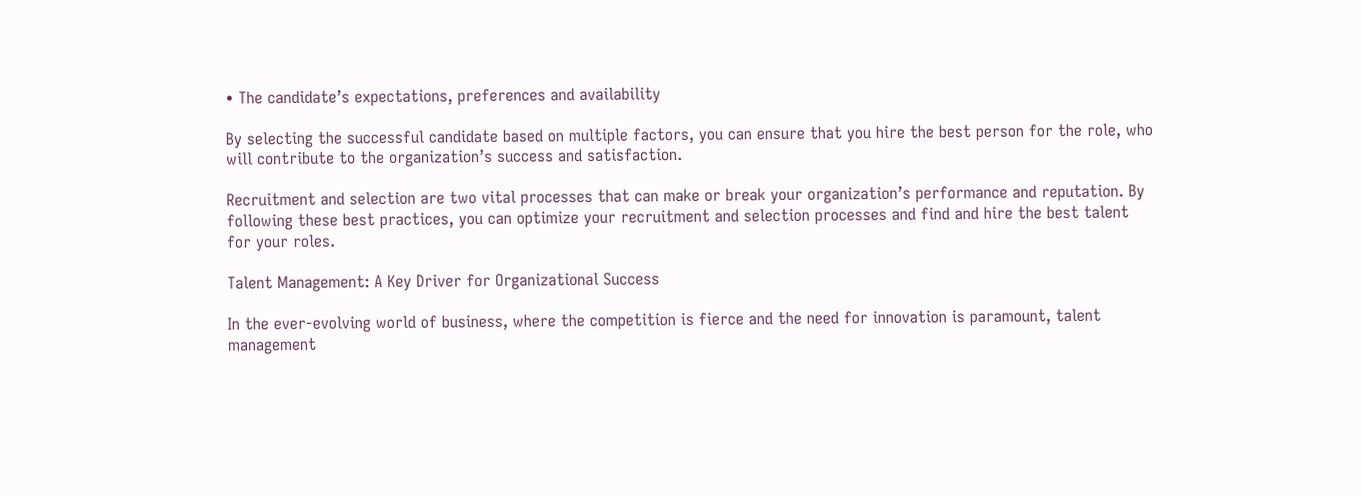• The candidate’s expectations, preferences and availability

By selecting the successful candidate based on multiple factors, you can ensure that you hire the best person for the role, who will contribute to the organization’s success and satisfaction.

Recruitment and selection are two vital processes that can make or break your organization’s performance and reputation. By following these best practices, you can optimize your recruitment and selection processes and find and hire the best talent for your roles.

Talent Management: A Key Driver for Organizational Success

In the ever-evolving world of business, where the competition is fierce and the need for innovation is paramount, talent management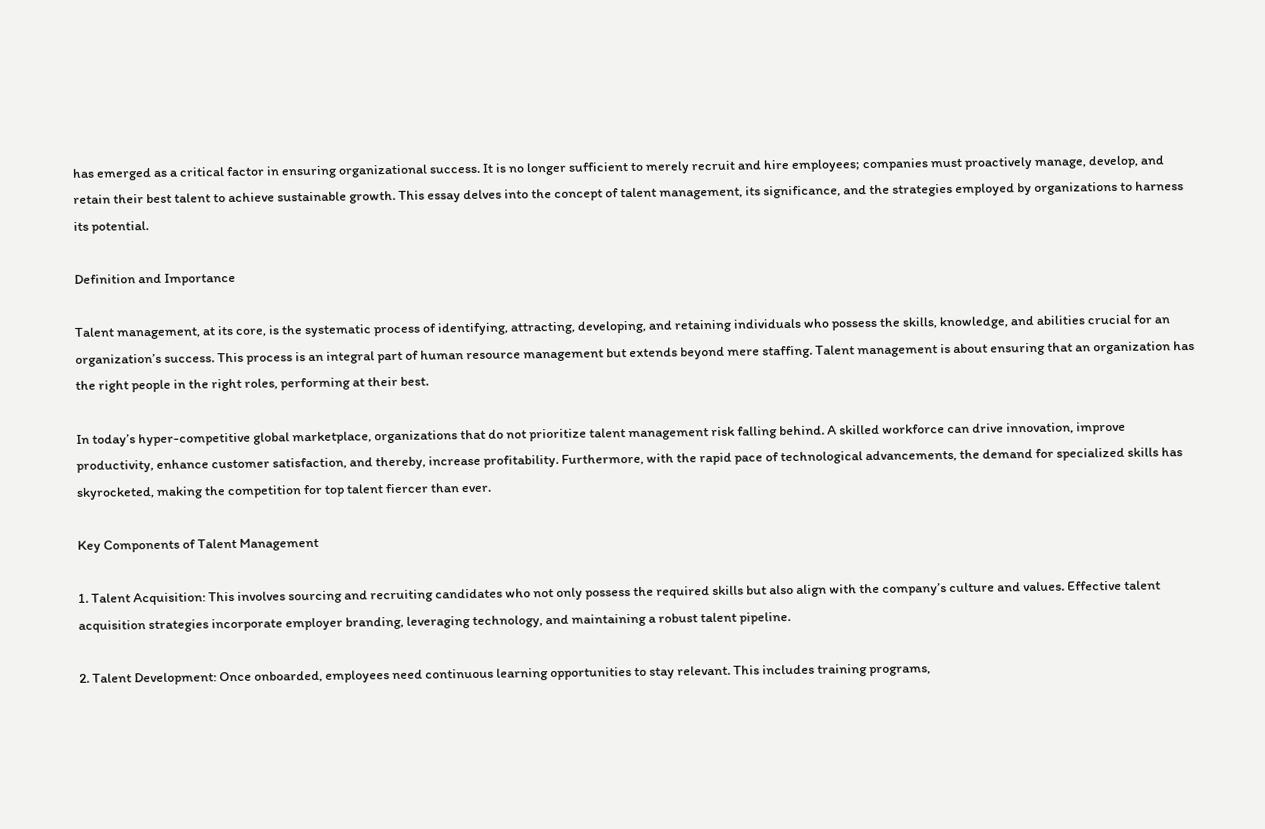has emerged as a critical factor in ensuring organizational success. It is no longer sufficient to merely recruit and hire employees; companies must proactively manage, develop, and retain their best talent to achieve sustainable growth. This essay delves into the concept of talent management, its significance, and the strategies employed by organizations to harness its potential.

Definition and Importance

Talent management, at its core, is the systematic process of identifying, attracting, developing, and retaining individuals who possess the skills, knowledge, and abilities crucial for an organization’s success. This process is an integral part of human resource management but extends beyond mere staffing. Talent management is about ensuring that an organization has the right people in the right roles, performing at their best.

In today’s hyper-competitive global marketplace, organizations that do not prioritize talent management risk falling behind. A skilled workforce can drive innovation, improve productivity, enhance customer satisfaction, and thereby, increase profitability. Furthermore, with the rapid pace of technological advancements, the demand for specialized skills has skyrocketed, making the competition for top talent fiercer than ever.

Key Components of Talent Management

1. Talent Acquisition: This involves sourcing and recruiting candidates who not only possess the required skills but also align with the company’s culture and values. Effective talent acquisition strategies incorporate employer branding, leveraging technology, and maintaining a robust talent pipeline.

2. Talent Development: Once onboarded, employees need continuous learning opportunities to stay relevant. This includes training programs,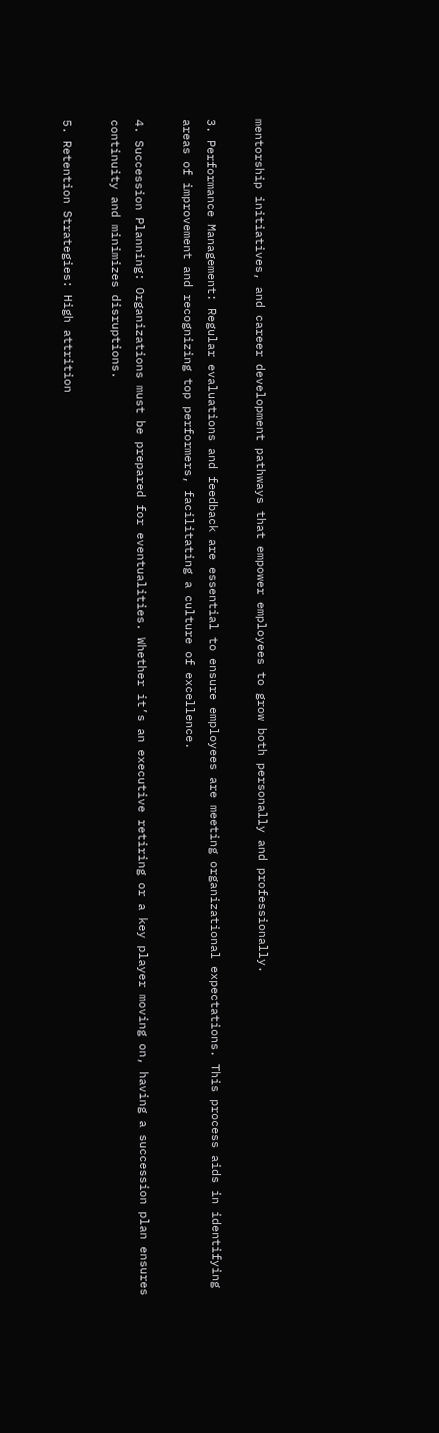mentorship initiatives, and career development pathways that empower employees to grow both personally and professionally.

3. Performance Management: Regular evaluations and feedback are essential to ensure employees are meeting organizational expectations. This process aids in identifying areas of improvement and recognizing top performers, facilitating a culture of excellence.

4. Succession Planning: Organizations must be prepared for eventualities. Whether it’s an executive retiring or a key player moving on, having a succession plan ensures continuity and minimizes disruptions.

5. Retention Strategies: High attrition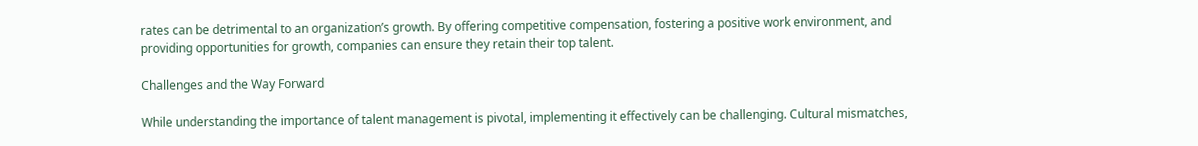rates can be detrimental to an organization’s growth. By offering competitive compensation, fostering a positive work environment, and providing opportunities for growth, companies can ensure they retain their top talent.

Challenges and the Way Forward

While understanding the importance of talent management is pivotal, implementing it effectively can be challenging. Cultural mismatches,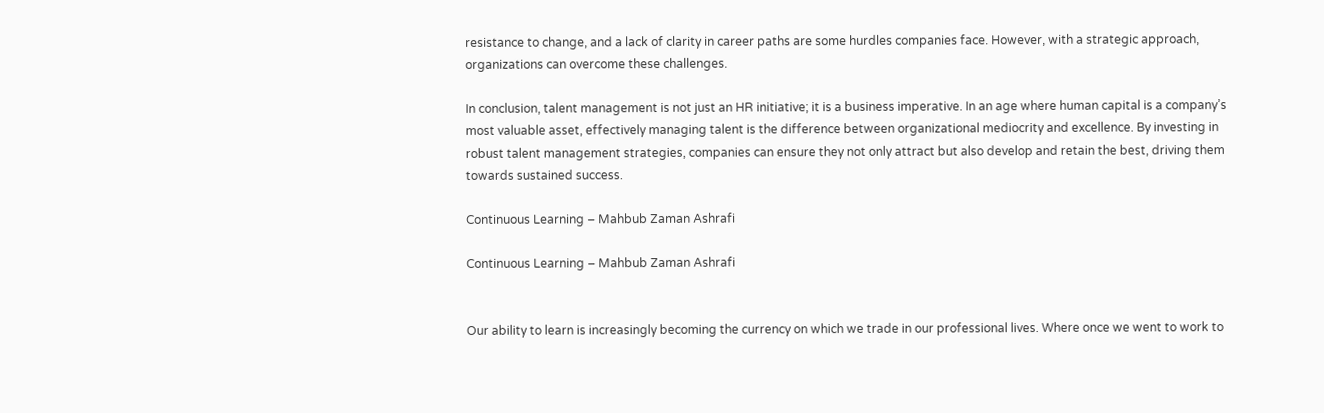resistance to change, and a lack of clarity in career paths are some hurdles companies face. However, with a strategic approach, organizations can overcome these challenges.

In conclusion, talent management is not just an HR initiative; it is a business imperative. In an age where human capital is a company’s most valuable asset, effectively managing talent is the difference between organizational mediocrity and excellence. By investing in robust talent management strategies, companies can ensure they not only attract but also develop and retain the best, driving them towards sustained success.

Continuous Learning – Mahbub Zaman Ashrafi

Continuous Learning – Mahbub Zaman Ashrafi


Our ability to learn is increasingly becoming the currency on which we trade in our professional lives. Where once we went to work to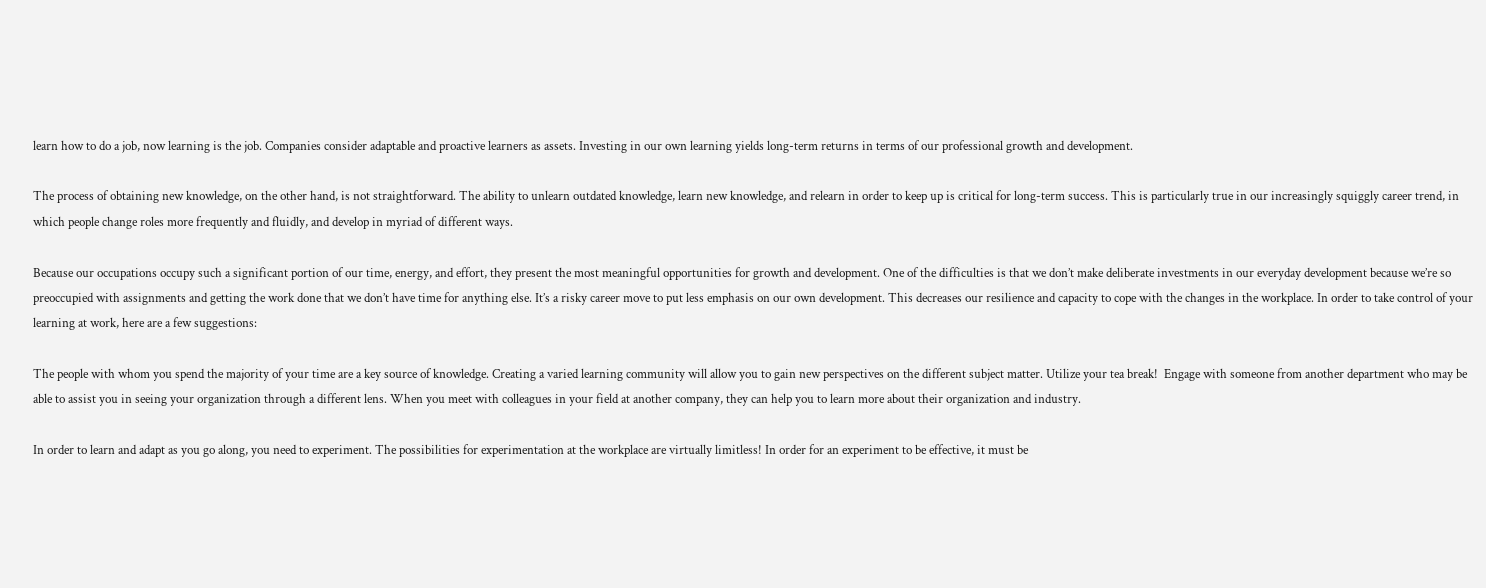learn how to do a job, now learning is the job. Companies consider adaptable and proactive learners as assets. Investing in our own learning yields long-term returns in terms of our professional growth and development.

The process of obtaining new knowledge, on the other hand, is not straightforward. The ability to unlearn outdated knowledge, learn new knowledge, and relearn in order to keep up is critical for long-term success. This is particularly true in our increasingly squiggly career trend, in which people change roles more frequently and fluidly, and develop in myriad of different ways.

Because our occupations occupy such a significant portion of our time, energy, and effort, they present the most meaningful opportunities for growth and development. One of the difficulties is that we don’t make deliberate investments in our everyday development because we’re so preoccupied with assignments and getting the work done that we don’t have time for anything else. It’s a risky career move to put less emphasis on our own development. This decreases our resilience and capacity to cope with the changes in the workplace. In order to take control of your learning at work, here are a few suggestions:

The people with whom you spend the majority of your time are a key source of knowledge. Creating a varied learning community will allow you to gain new perspectives on the different subject matter. Utilize your tea break!  Engage with someone from another department who may be able to assist you in seeing your organization through a different lens. When you meet with colleagues in your field at another company, they can help you to learn more about their organization and industry.

In order to learn and adapt as you go along, you need to experiment. The possibilities for experimentation at the workplace are virtually limitless! In order for an experiment to be effective, it must be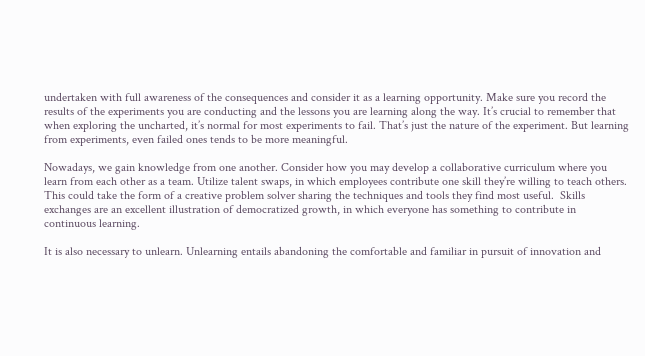undertaken with full awareness of the consequences and consider it as a learning opportunity. Make sure you record the results of the experiments you are conducting and the lessons you are learning along the way. It’s crucial to remember that when exploring the uncharted, it’s normal for most experiments to fail. That’s just the nature of the experiment. But learning from experiments, even failed ones tends to be more meaningful.

Nowadays, we gain knowledge from one another. Consider how you may develop a collaborative curriculum where you learn from each other as a team. Utilize talent swaps, in which employees contribute one skill they’re willing to teach others. This could take the form of a creative problem solver sharing the techniques and tools they find most useful.  Skills exchanges are an excellent illustration of democratized growth, in which everyone has something to contribute in continuous learning.

It is also necessary to unlearn. Unlearning entails abandoning the comfortable and familiar in pursuit of innovation and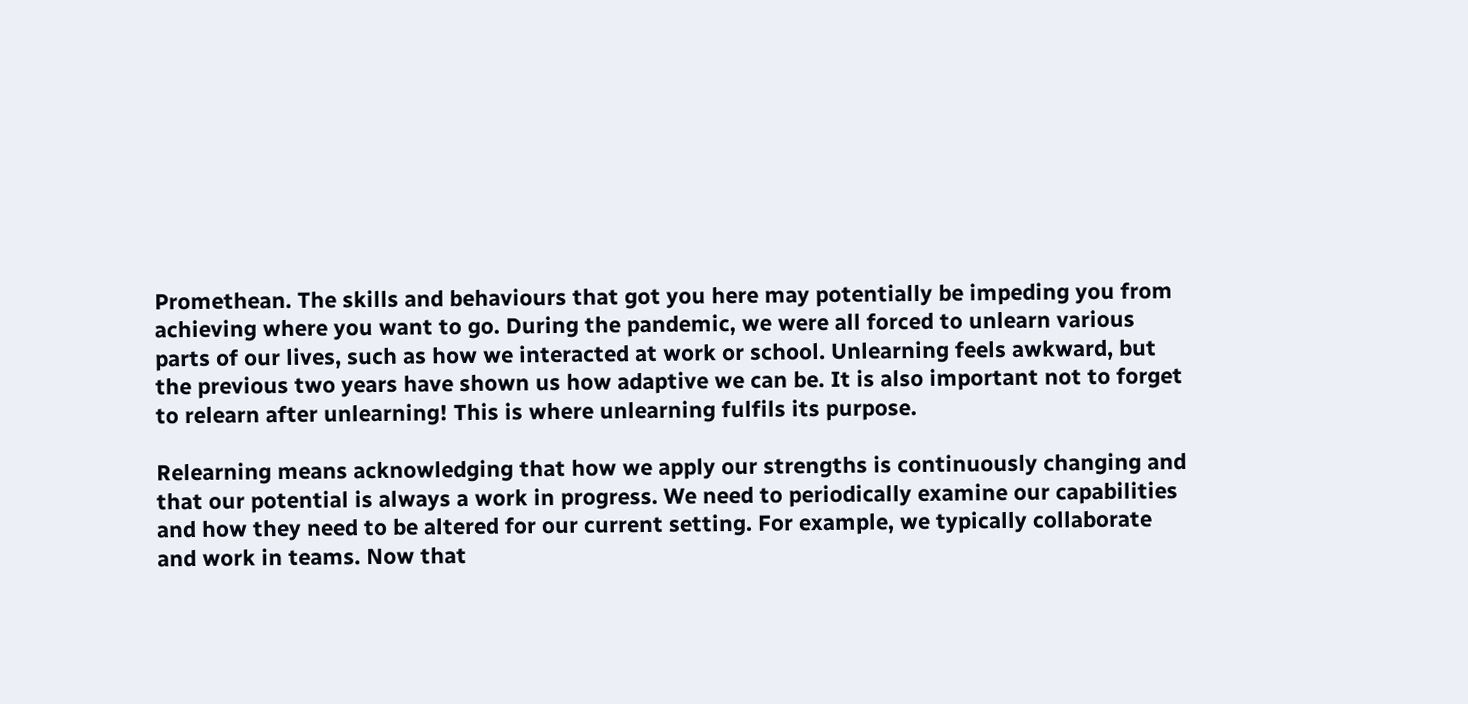Promethean. The skills and behaviours that got you here may potentially be impeding you from achieving where you want to go. During the pandemic, we were all forced to unlearn various parts of our lives, such as how we interacted at work or school. Unlearning feels awkward, but the previous two years have shown us how adaptive we can be. It is also important not to forget to relearn after unlearning! This is where unlearning fulfils its purpose.

Relearning means acknowledging that how we apply our strengths is continuously changing and that our potential is always a work in progress. We need to periodically examine our capabilities and how they need to be altered for our current setting. For example, we typically collaborate and work in teams. Now that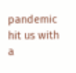pandemic hit us with a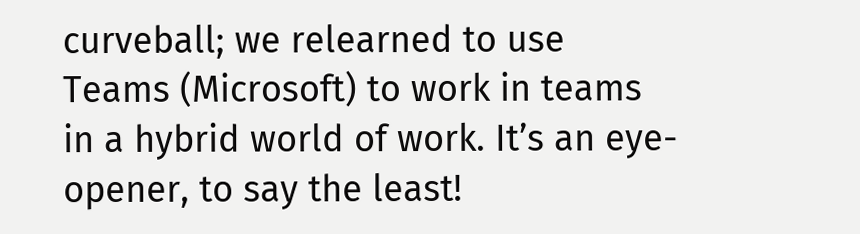curveball; we relearned to use Teams (Microsoft) to work in teams in a hybrid world of work. It’s an eye-opener, to say the least!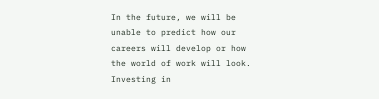In the future, we will be unable to predict how our careers will develop or how the world of work will look. Investing in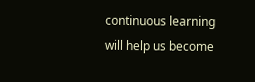continuous learning will help us become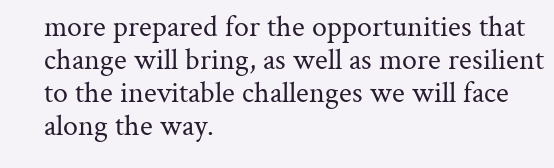more prepared for the opportunities that change will bring, as well as more resilient to the inevitable challenges we will face along the way.